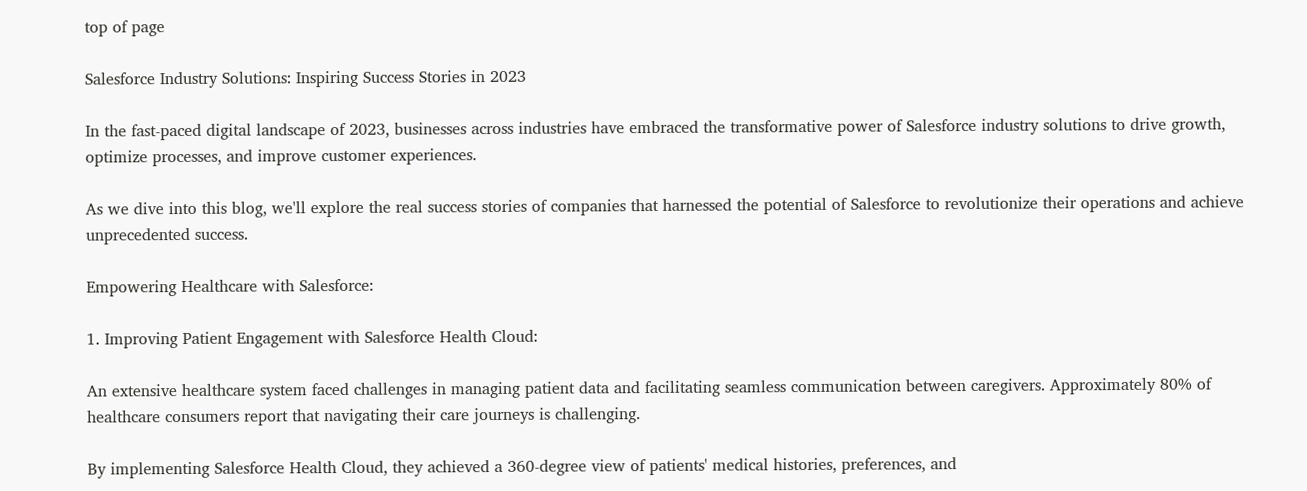top of page

Salesforce Industry Solutions: Inspiring Success Stories in 2023

In the fast-paced digital landscape of 2023, businesses across industries have embraced the transformative power of Salesforce industry solutions to drive growth, optimize processes, and improve customer experiences.

As we dive into this blog, we'll explore the real success stories of companies that harnessed the potential of Salesforce to revolutionize their operations and achieve unprecedented success.

Empowering Healthcare with Salesforce:

1. Improving Patient Engagement with Salesforce Health Cloud:

An extensive healthcare system faced challenges in managing patient data and facilitating seamless communication between caregivers. Approximately 80% of healthcare consumers report that navigating their care journeys is challenging.

By implementing Salesforce Health Cloud, they achieved a 360-degree view of patients' medical histories, preferences, and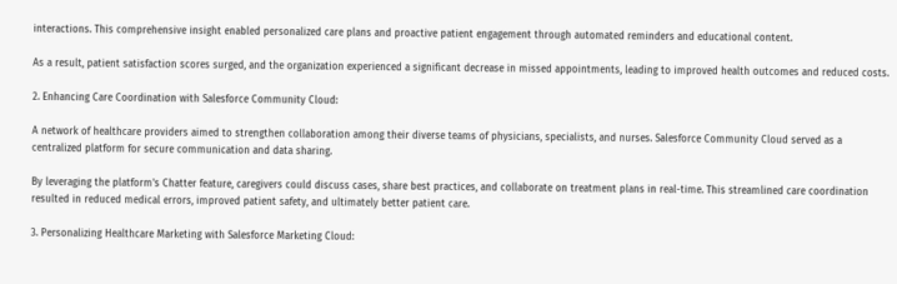interactions. This comprehensive insight enabled personalized care plans and proactive patient engagement through automated reminders and educational content.

As a result, patient satisfaction scores surged, and the organization experienced a significant decrease in missed appointments, leading to improved health outcomes and reduced costs.

2. Enhancing Care Coordination with Salesforce Community Cloud:

A network of healthcare providers aimed to strengthen collaboration among their diverse teams of physicians, specialists, and nurses. Salesforce Community Cloud served as a centralized platform for secure communication and data sharing.

By leveraging the platform's Chatter feature, caregivers could discuss cases, share best practices, and collaborate on treatment plans in real-time. This streamlined care coordination resulted in reduced medical errors, improved patient safety, and ultimately better patient care.

3. Personalizing Healthcare Marketing with Salesforce Marketing Cloud: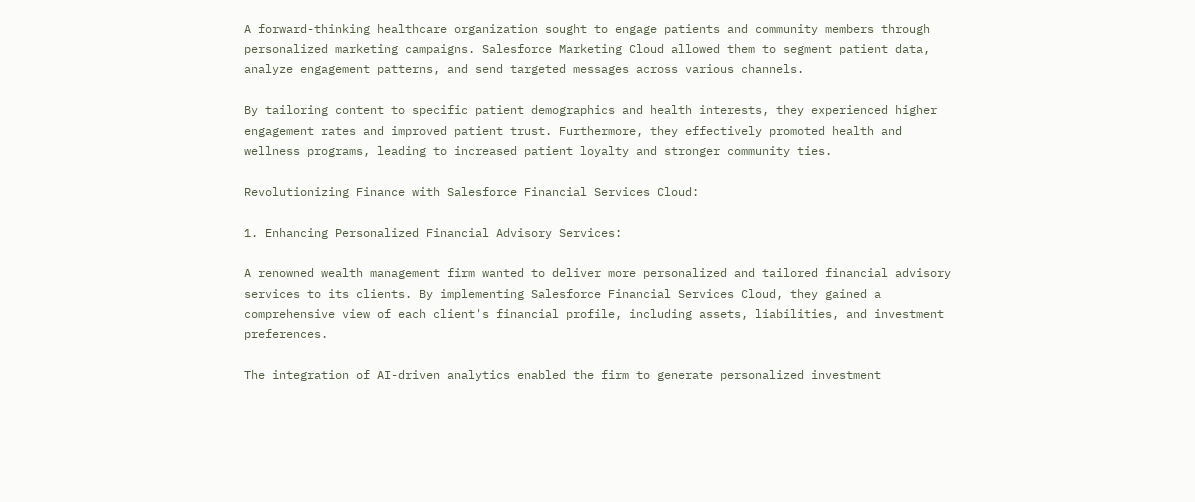A forward-thinking healthcare organization sought to engage patients and community members through personalized marketing campaigns. Salesforce Marketing Cloud allowed them to segment patient data, analyze engagement patterns, and send targeted messages across various channels.

By tailoring content to specific patient demographics and health interests, they experienced higher engagement rates and improved patient trust. Furthermore, they effectively promoted health and wellness programs, leading to increased patient loyalty and stronger community ties.

Revolutionizing Finance with Salesforce Financial Services Cloud:

1. Enhancing Personalized Financial Advisory Services:

A renowned wealth management firm wanted to deliver more personalized and tailored financial advisory services to its clients. By implementing Salesforce Financial Services Cloud, they gained a comprehensive view of each client's financial profile, including assets, liabilities, and investment preferences.

The integration of AI-driven analytics enabled the firm to generate personalized investment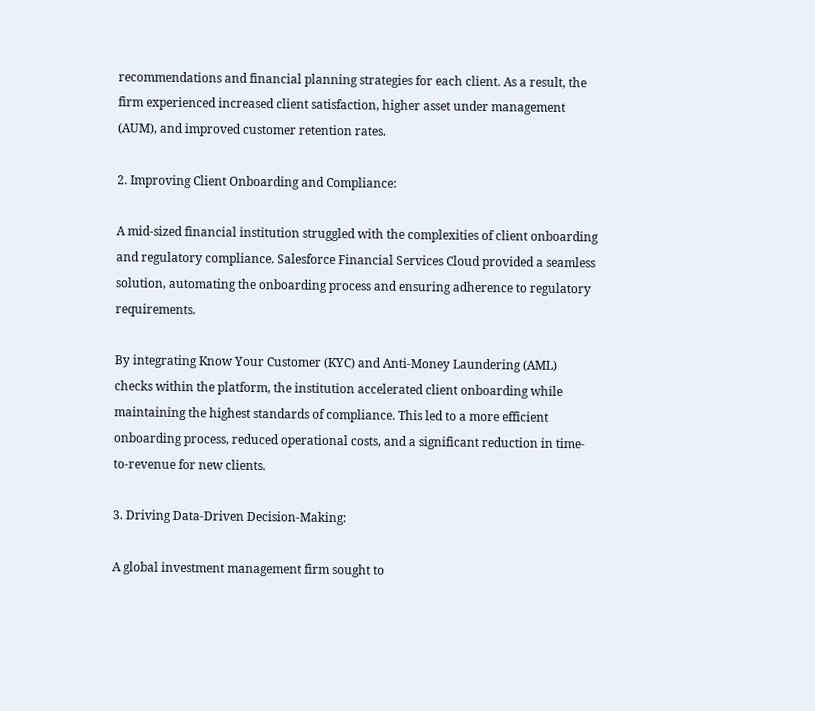recommendations and financial planning strategies for each client. As a result, the firm experienced increased client satisfaction, higher asset under management (AUM), and improved customer retention rates.

2. Improving Client Onboarding and Compliance:

A mid-sized financial institution struggled with the complexities of client onboarding and regulatory compliance. Salesforce Financial Services Cloud provided a seamless solution, automating the onboarding process and ensuring adherence to regulatory requirements.

By integrating Know Your Customer (KYC) and Anti-Money Laundering (AML) checks within the platform, the institution accelerated client onboarding while maintaining the highest standards of compliance. This led to a more efficient onboarding process, reduced operational costs, and a significant reduction in time-to-revenue for new clients.

3. Driving Data-Driven Decision-Making:

A global investment management firm sought to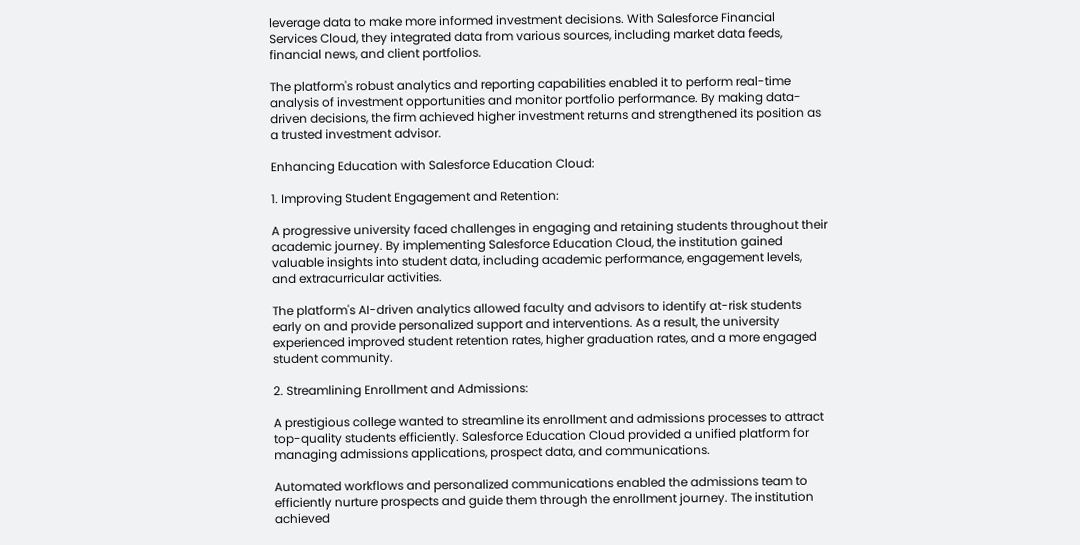leverage data to make more informed investment decisions. With Salesforce Financial Services Cloud, they integrated data from various sources, including market data feeds, financial news, and client portfolios.

The platform's robust analytics and reporting capabilities enabled it to perform real-time analysis of investment opportunities and monitor portfolio performance. By making data-driven decisions, the firm achieved higher investment returns and strengthened its position as a trusted investment advisor.

Enhancing Education with Salesforce Education Cloud:

1. Improving Student Engagement and Retention:

A progressive university faced challenges in engaging and retaining students throughout their academic journey. By implementing Salesforce Education Cloud, the institution gained valuable insights into student data, including academic performance, engagement levels, and extracurricular activities.

The platform's AI-driven analytics allowed faculty and advisors to identify at-risk students early on and provide personalized support and interventions. As a result, the university experienced improved student retention rates, higher graduation rates, and a more engaged student community.

2. Streamlining Enrollment and Admissions:

A prestigious college wanted to streamline its enrollment and admissions processes to attract top-quality students efficiently. Salesforce Education Cloud provided a unified platform for managing admissions applications, prospect data, and communications.

Automated workflows and personalized communications enabled the admissions team to efficiently nurture prospects and guide them through the enrollment journey. The institution achieved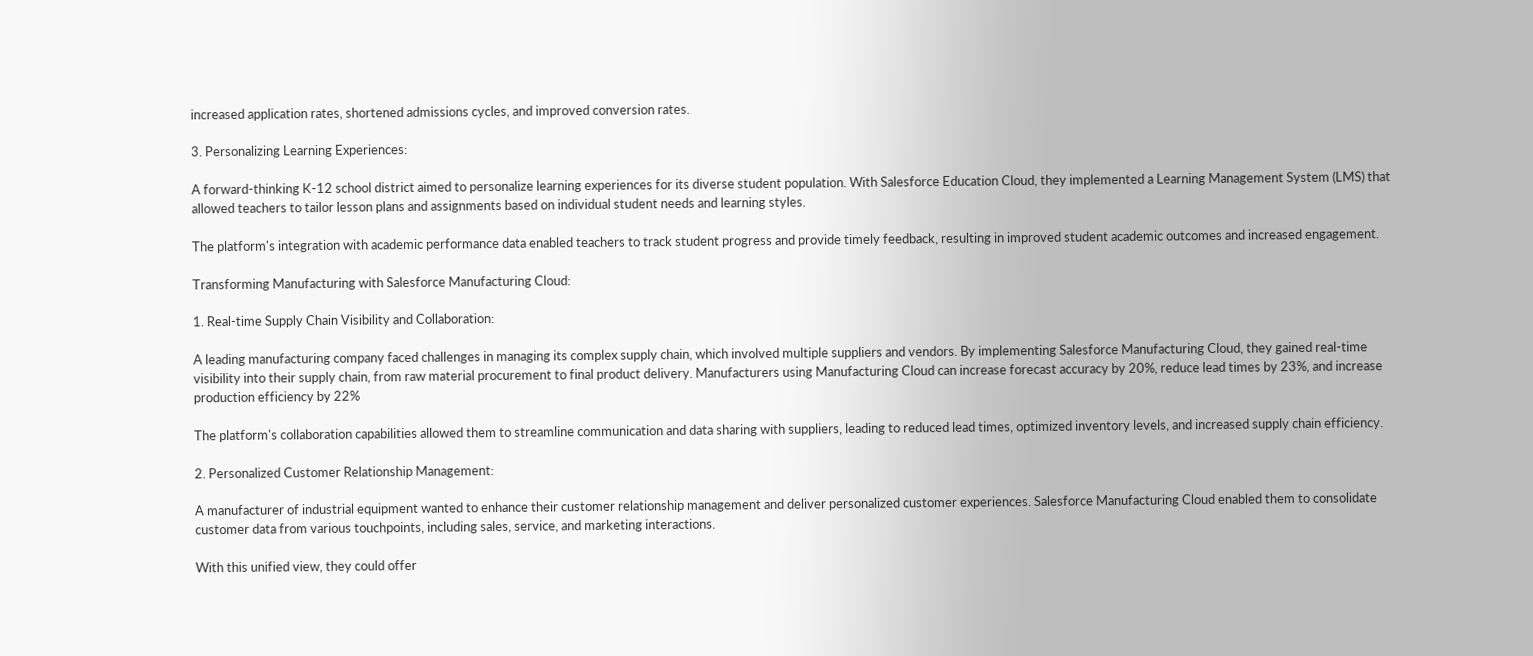increased application rates, shortened admissions cycles, and improved conversion rates.

3. Personalizing Learning Experiences:

A forward-thinking K-12 school district aimed to personalize learning experiences for its diverse student population. With Salesforce Education Cloud, they implemented a Learning Management System (LMS) that allowed teachers to tailor lesson plans and assignments based on individual student needs and learning styles.

The platform's integration with academic performance data enabled teachers to track student progress and provide timely feedback, resulting in improved student academic outcomes and increased engagement.

Transforming Manufacturing with Salesforce Manufacturing Cloud:

1. Real-time Supply Chain Visibility and Collaboration:

A leading manufacturing company faced challenges in managing its complex supply chain, which involved multiple suppliers and vendors. By implementing Salesforce Manufacturing Cloud, they gained real-time visibility into their supply chain, from raw material procurement to final product delivery. Manufacturers using Manufacturing Cloud can increase forecast accuracy by 20%, reduce lead times by 23%, and increase production efficiency by 22%

The platform's collaboration capabilities allowed them to streamline communication and data sharing with suppliers, leading to reduced lead times, optimized inventory levels, and increased supply chain efficiency.

2. Personalized Customer Relationship Management:

A manufacturer of industrial equipment wanted to enhance their customer relationship management and deliver personalized customer experiences. Salesforce Manufacturing Cloud enabled them to consolidate customer data from various touchpoints, including sales, service, and marketing interactions.

With this unified view, they could offer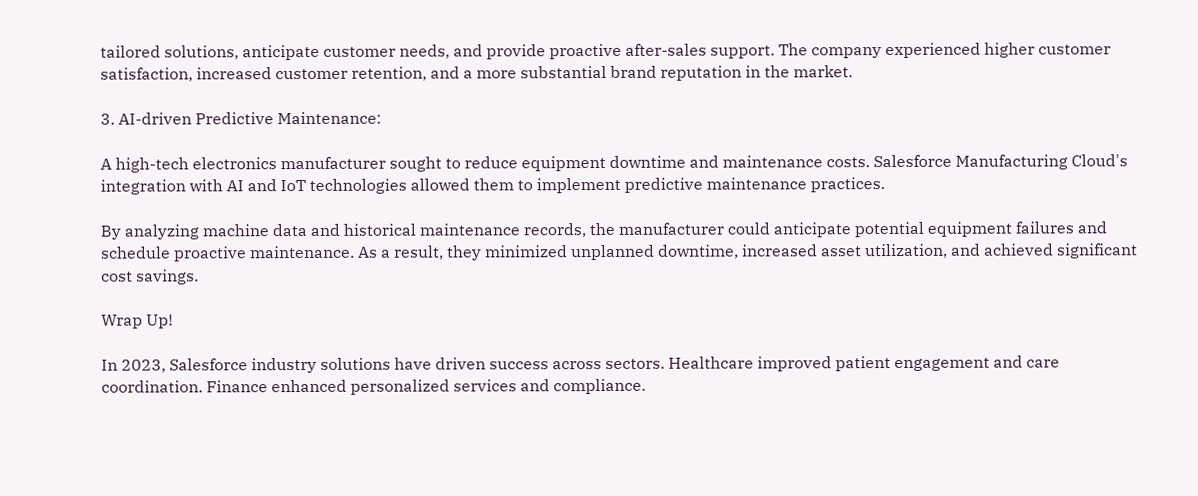tailored solutions, anticipate customer needs, and provide proactive after-sales support. The company experienced higher customer satisfaction, increased customer retention, and a more substantial brand reputation in the market.

3. AI-driven Predictive Maintenance:

A high-tech electronics manufacturer sought to reduce equipment downtime and maintenance costs. Salesforce Manufacturing Cloud's integration with AI and IoT technologies allowed them to implement predictive maintenance practices.

By analyzing machine data and historical maintenance records, the manufacturer could anticipate potential equipment failures and schedule proactive maintenance. As a result, they minimized unplanned downtime, increased asset utilization, and achieved significant cost savings.

Wrap Up!

In 2023, Salesforce industry solutions have driven success across sectors. Healthcare improved patient engagement and care coordination. Finance enhanced personalized services and compliance.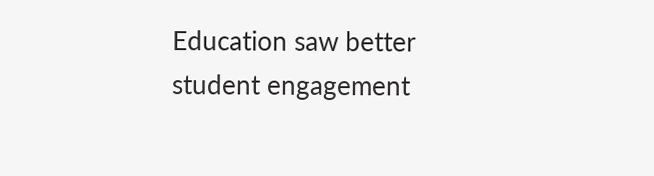Education saw better student engagement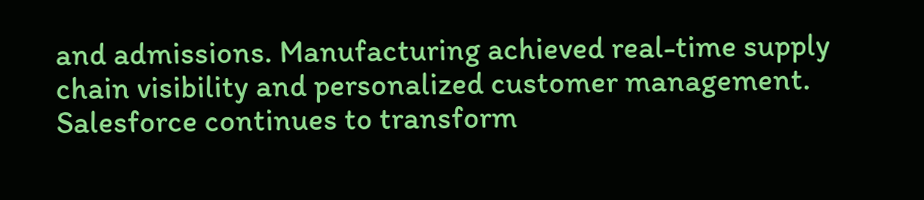and admissions. Manufacturing achieved real-time supply chain visibility and personalized customer management. Salesforce continues to transform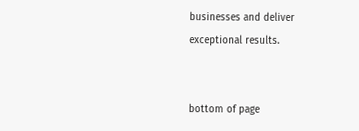businesses and deliver exceptional results.


bottom of page